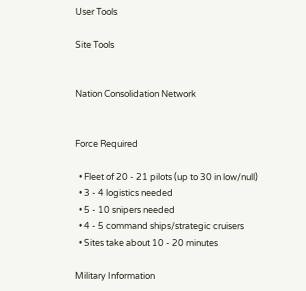User Tools

Site Tools


Nation Consolidation Network


Force Required

  • Fleet of 20 - 21 pilots (up to 30 in low/null)
  • 3 - 4 logistics needed
  • 5 - 10 snipers needed
  • 4 - 5 command ships/strategic cruisers
  • Sites take about 10 - 20 minutes

Military Information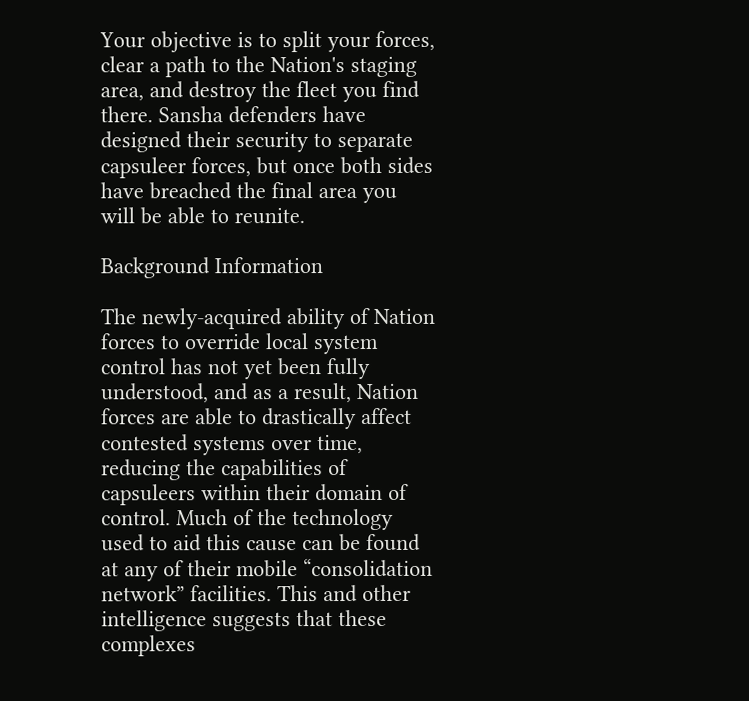Your objective is to split your forces, clear a path to the Nation's staging area, and destroy the fleet you find there. Sansha defenders have designed their security to separate capsuleer forces, but once both sides have breached the final area you will be able to reunite.

Background Information

The newly-acquired ability of Nation forces to override local system control has not yet been fully understood, and as a result, Nation forces are able to drastically affect contested systems over time, reducing the capabilities of capsuleers within their domain of control. Much of the technology used to aid this cause can be found at any of their mobile “consolidation network” facilities. This and other intelligence suggests that these complexes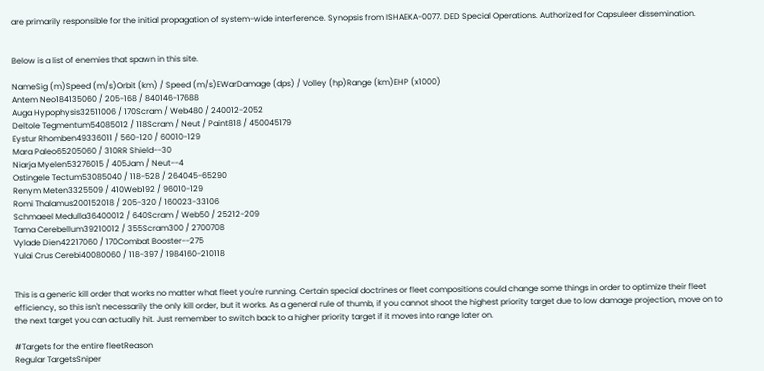are primarily responsible for the initial propagation of system-wide interference. Synopsis from ISHAEKA-0077. DED Special Operations. Authorized for Capsuleer dissemination.


Below is a list of enemies that spawn in this site.

NameSig (m)Speed (m/s)Orbit (km) / Speed (m/s)EWarDamage (dps) / Volley (hp)Range (km)EHP (x1000)
Antem Neo184135060 / 205-168 / 840146-17688
Auga Hypophysis32511006 / 170Scram / Web480 / 240012-2052
Deltole Tegmentum54085012 / 118Scram / Neut / Paint818 / 450045179
Eystur Rhomben49336011 / 560-120 / 60010-129
Mara Paleo65205060 / 310RR Shield--30
Niarja Myelen53276015 / 405Jam / Neut--4
Ostingele Tectum53085040 / 118-528 / 264045-65290
Renym Meten3325509 / 410Web192 / 96010-129
Romi Thalamus200152018 / 205-320 / 160023-33106
Schmaeel Medulla36400012 / 640Scram / Web50 / 25212-209
Tama Cerebellum39210012 / 355Scram300 / 2700708
Vylade Dien42217060 / 170Combat Booster--275
Yulai Crus Cerebi40080060 / 118-397 / 1984160-210118


This is a generic kill order that works no matter what fleet you're running. Certain special doctrines or fleet compositions could change some things in order to optimize their fleet efficiency, so this isn't necessarily the only kill order, but it works. As a general rule of thumb, if you cannot shoot the highest priority target due to low damage projection, move on to the next target you can actually hit. Just remember to switch back to a higher priority target if it moves into range later on.

#Targets for the entire fleetReason
Regular TargetsSniper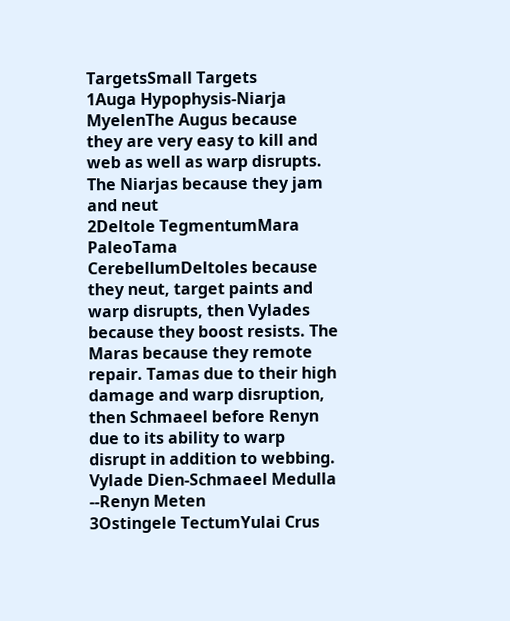TargetsSmall Targets
1Auga Hypophysis-Niarja MyelenThe Augus because they are very easy to kill and web as well as warp disrupts. The Niarjas because they jam and neut
2Deltole TegmentumMara PaleoTama CerebellumDeltoles because they neut, target paints and warp disrupts, then Vylades because they boost resists. The Maras because they remote repair. Tamas due to their high damage and warp disruption, then Schmaeel before Renyn due to its ability to warp disrupt in addition to webbing.
Vylade Dien-Schmaeel Medulla
--Renyn Meten
3Ostingele TectumYulai Crus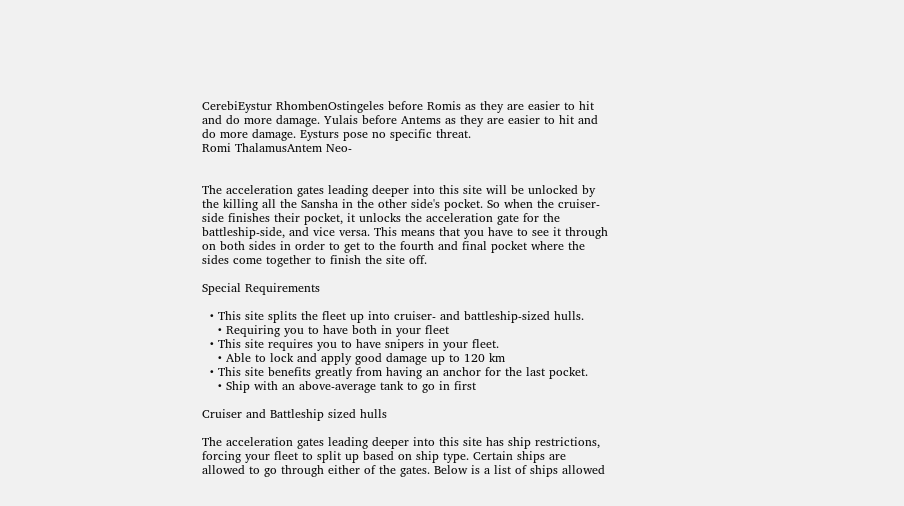CerebiEystur RhombenOstingeles before Romis as they are easier to hit and do more damage. Yulais before Antems as they are easier to hit and do more damage. Eysturs pose no specific threat.
Romi ThalamusAntem Neo-


The acceleration gates leading deeper into this site will be unlocked by the killing all the Sansha in the other side's pocket. So when the cruiser-side finishes their pocket, it unlocks the acceleration gate for the battleship-side, and vice versa. This means that you have to see it through on both sides in order to get to the fourth and final pocket where the sides come together to finish the site off.

Special Requirements

  • This site splits the fleet up into cruiser- and battleship-sized hulls.
    • Requiring you to have both in your fleet
  • This site requires you to have snipers in your fleet.
    • Able to lock and apply good damage up to 120 km
  • This site benefits greatly from having an anchor for the last pocket.
    • Ship with an above-average tank to go in first

Cruiser and Battleship sized hulls

The acceleration gates leading deeper into this site has ship restrictions, forcing your fleet to split up based on ship type. Certain ships are allowed to go through either of the gates. Below is a list of ships allowed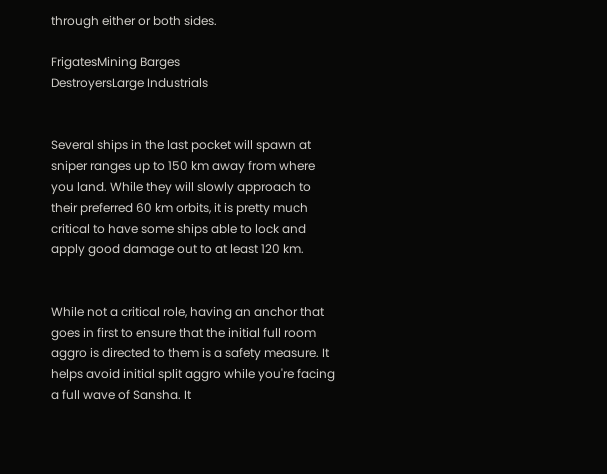through either or both sides.

FrigatesMining Barges
DestroyersLarge Industrials


Several ships in the last pocket will spawn at sniper ranges up to 150 km away from where you land. While they will slowly approach to their preferred 60 km orbits, it is pretty much critical to have some ships able to lock and apply good damage out to at least 120 km.


While not a critical role, having an anchor that goes in first to ensure that the initial full room aggro is directed to them is a safety measure. It helps avoid initial split aggro while you're facing a full wave of Sansha. It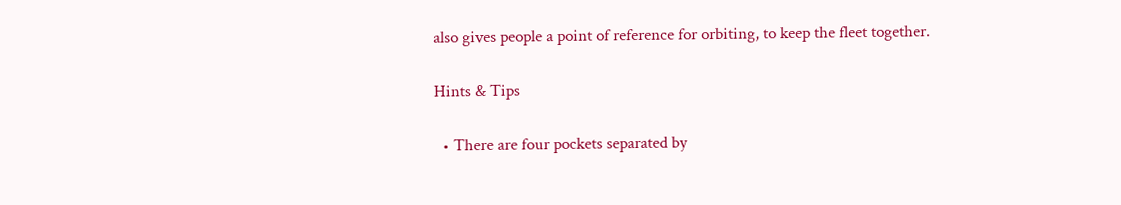also gives people a point of reference for orbiting, to keep the fleet together.

Hints & Tips

  • There are four pockets separated by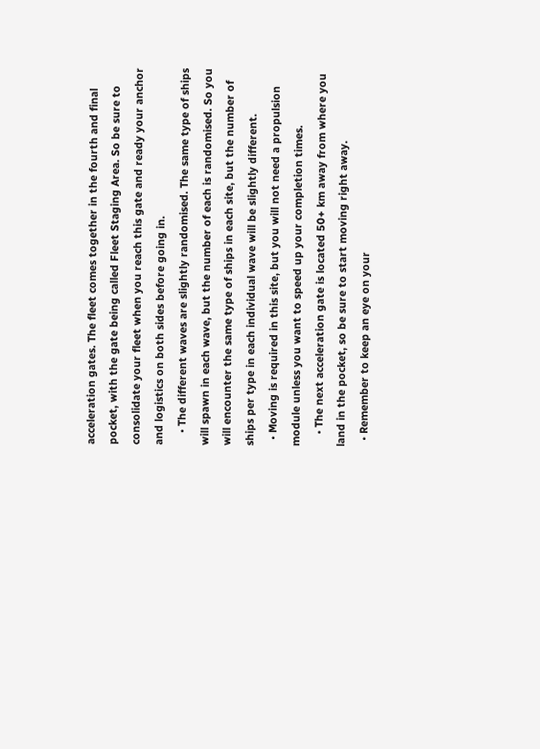acceleration gates. The fleet comes together in the fourth and final pocket, with the gate being called Fleet Staging Area. So be sure to consolidate your fleet when you reach this gate and ready your anchor and logistics on both sides before going in.
    • The different waves are slightly randomised. The same type of ships will spawn in each wave, but the number of each is randomised. So you will encounter the same type of ships in each site, but the number of ships per type in each individual wave will be slightly different.
  • Moving is required in this site, but you will not need a propulsion module unless you want to speed up your completion times.
    • The next acceleration gate is located 50+ km away from where you land in the pocket, so be sure to start moving right away.
  • Remember to keep an eye on your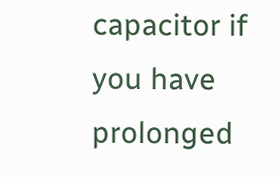capacitor if you have prolonged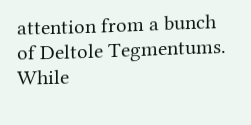attention from a bunch of Deltole Tegmentums. While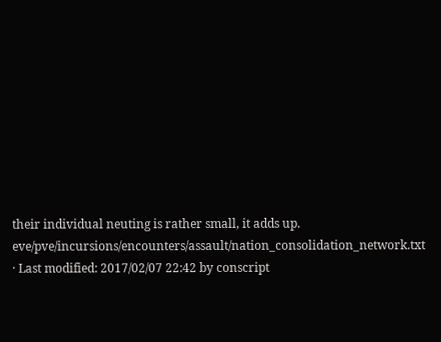their individual neuting is rather small, it adds up.
eve/pve/incursions/encounters/assault/nation_consolidation_network.txt · Last modified: 2017/02/07 22:42 by conscript